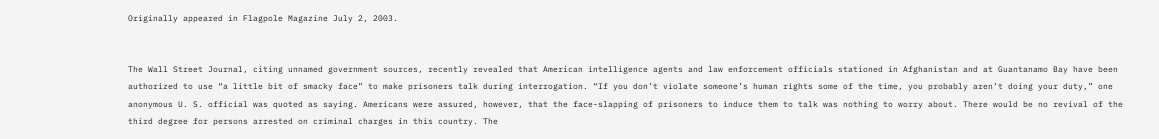Originally appeared in Flagpole Magazine July 2, 2003.


The Wall Street Journal, citing unnamed government sources, recently revealed that American intelligence agents and law enforcement officials stationed in Afghanistan and at Guantanamo Bay have been authorized to use “a little bit of smacky face” to make prisoners talk during interrogation. “If you don’t violate someone’s human rights some of the time, you probably aren’t doing your duty,” one anonymous U. S. official was quoted as saying. Americans were assured, however, that the face-slapping of prisoners to induce them to talk was nothing to worry about. There would be no revival of the third degree for persons arrested on criminal charges in this country. The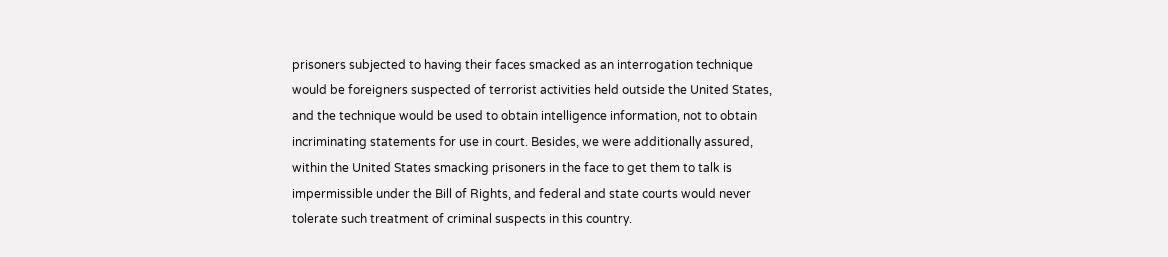prisoners subjected to having their faces smacked as an interrogation technique would be foreigners suspected of terrorist activities held outside the United States, and the technique would be used to obtain intelligence information, not to obtain incriminating statements for use in court. Besides, we were additionally assured, within the United States smacking prisoners in the face to get them to talk is impermissible under the Bill of Rights, and federal and state courts would never tolerate such treatment of criminal suspects in this country.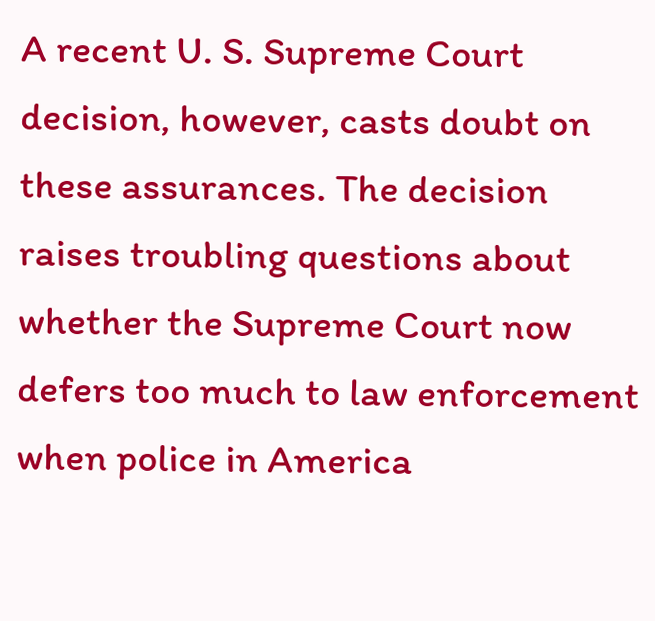A recent U. S. Supreme Court decision, however, casts doubt on these assurances. The decision raises troubling questions about whether the Supreme Court now defers too much to law enforcement when police in America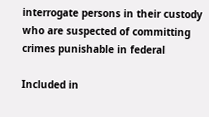interrogate persons in their custody who are suspected of committing crimes punishable in federal

Included in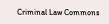Criminal Law Commons